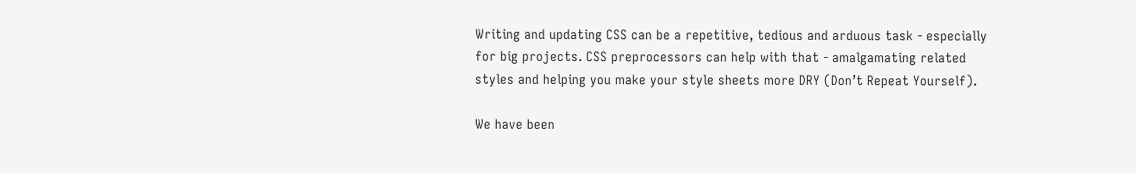Writing and updating CSS can be a repetitive, tedious and arduous task - especially for big projects. CSS preprocessors can help with that - amalgamating related styles and helping you make your style sheets more DRY (Don’t Repeat Yourself).

We have been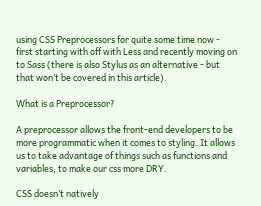using CSS Preprocessors for quite some time now - first starting with off with Less and recently moving on to Sass (there is also Stylus as an alternative - but that won’t be covered in this article).

What is a Preprocessor?

A preprocessor allows the front-end developers to be more programmatic when it comes to styling. It allows us to take advantage of things such as functions and variables, to make our css more DRY.

CSS doesn’t natively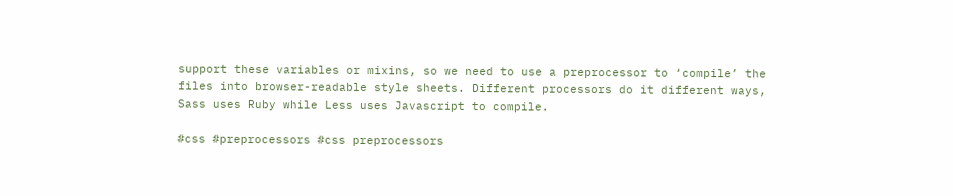support these variables or mixins, so we need to use a preprocessor to ‘compile’ the files into browser-readable style sheets. Different processors do it different ways, Sass uses Ruby while Less uses Javascript to compile.

#css #preprocessors #css preprocessors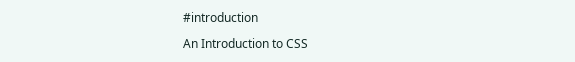#introduction

An Introduction to CSS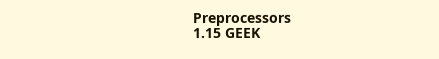Preprocessors
1.15 GEEK